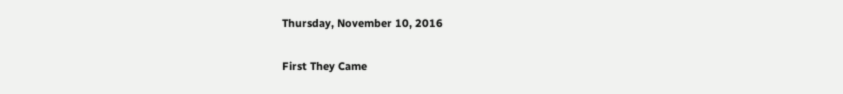Thursday, November 10, 2016

First They Came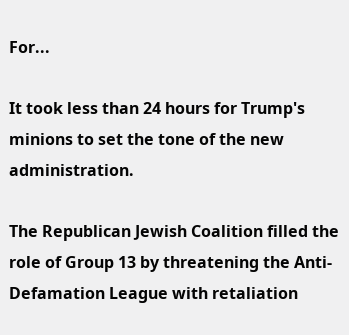For...

It took less than 24 hours for Trump's minions to set the tone of the new administration.

The Republican Jewish Coalition filled the role of Group 13 by threatening the Anti-Defamation League with retaliation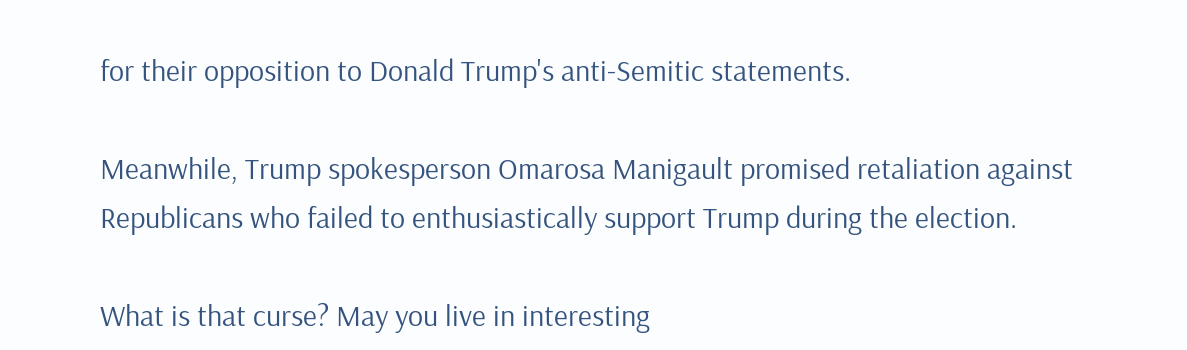for their opposition to Donald Trump's anti-Semitic statements.

Meanwhile, Trump spokesperson Omarosa Manigault promised retaliation against Republicans who failed to enthusiastically support Trump during the election.

What is that curse? May you live in interesting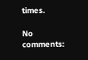times.

No comments: